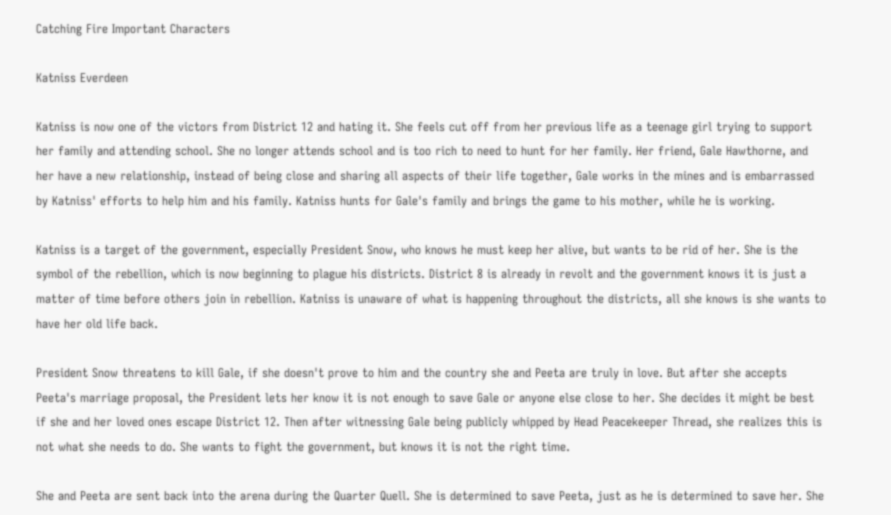Catching Fire Important Characters

Katniss Everdeen

Katniss is now one of the victors from District 12 and hating it. She feels cut off from her previous life as a teenage girl trying to support her family and attending school. She no longer attends school and is too rich to need to hunt for her family. Her friend, Gale Hawthorne, and her have a new relationship, instead of being close and sharing all aspects of their life together, Gale works in the mines and is embarrassed by Katniss' efforts to help him and his family. Katniss hunts for Gale's family and brings the game to his mother, while he is working.

Katniss is a target of the government, especially President Snow, who knows he must keep her alive, but wants to be rid of her. She is the symbol of the rebellion, which is now beginning to plague his districts. District 8 is already in revolt and the government knows it is just a matter of time before others join in rebellion. Katniss is unaware of what is happening throughout the districts, all she knows is she wants to have her old life back.

President Snow threatens to kill Gale, if she doesn't prove to him and the country she and Peeta are truly in love. But after she accepts Peeta's marriage proposal, the President lets her know it is not enough to save Gale or anyone else close to her. She decides it might be best if she and her loved ones escape District 12. Then after witnessing Gale being publicly whipped by Head Peacekeeper Thread, she realizes this is not what she needs to do. She wants to fight the government, but knows it is not the right time.

She and Peeta are sent back into the arena during the Quarter Quell. She is determined to save Peeta, just as he is determined to save her. She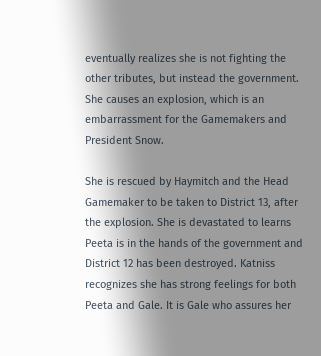eventually realizes she is not fighting the other tributes, but instead the government. She causes an explosion, which is an embarrassment for the Gamemakers and President Snow.

She is rescued by Haymitch and the Head Gamemaker to be taken to District 13, after the explosion. She is devastated to learns Peeta is in the hands of the government and District 12 has been destroyed. Katniss recognizes she has strong feelings for both Peeta and Gale. It is Gale who assures her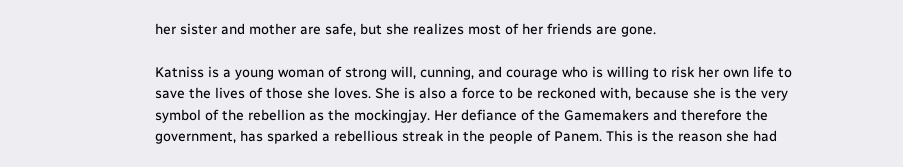her sister and mother are safe, but she realizes most of her friends are gone.

Katniss is a young woman of strong will, cunning, and courage who is willing to risk her own life to save the lives of those she loves. She is also a force to be reckoned with, because she is the very symbol of the rebellion as the mockingjay. Her defiance of the Gamemakers and therefore the government, has sparked a rebellious streak in the people of Panem. This is the reason she had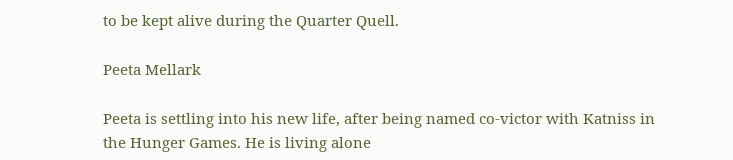to be kept alive during the Quarter Quell.

Peeta Mellark

Peeta is settling into his new life, after being named co-victor with Katniss in the Hunger Games. He is living alone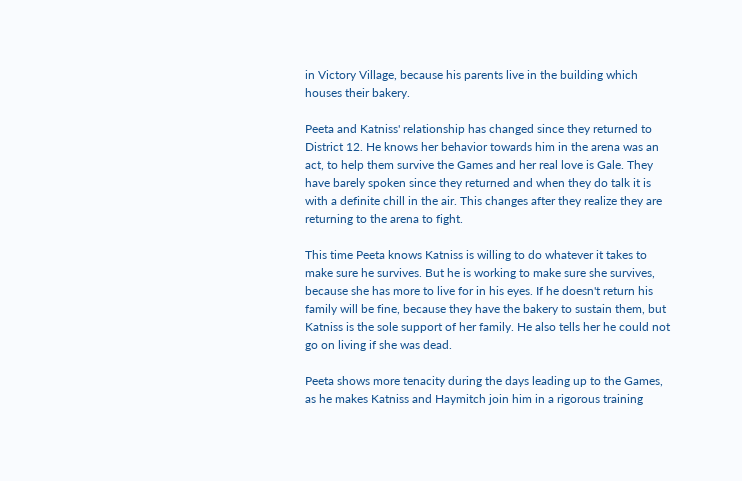in Victory Village, because his parents live in the building which houses their bakery.

Peeta and Katniss' relationship has changed since they returned to District 12. He knows her behavior towards him in the arena was an act, to help them survive the Games and her real love is Gale. They have barely spoken since they returned and when they do talk it is with a definite chill in the air. This changes after they realize they are returning to the arena to fight.

This time Peeta knows Katniss is willing to do whatever it takes to make sure he survives. But he is working to make sure she survives, because she has more to live for in his eyes. If he doesn't return his family will be fine, because they have the bakery to sustain them, but Katniss is the sole support of her family. He also tells her he could not go on living if she was dead.

Peeta shows more tenacity during the days leading up to the Games, as he makes Katniss and Haymitch join him in a rigorous training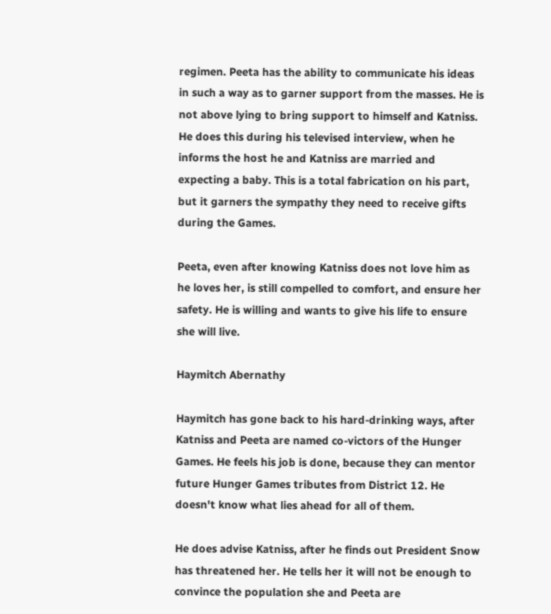regimen. Peeta has the ability to communicate his ideas in such a way as to garner support from the masses. He is not above lying to bring support to himself and Katniss. He does this during his televised interview, when he informs the host he and Katniss are married and expecting a baby. This is a total fabrication on his part, but it garners the sympathy they need to receive gifts during the Games.

Peeta, even after knowing Katniss does not love him as he loves her, is still compelled to comfort, and ensure her safety. He is willing and wants to give his life to ensure she will live.

Haymitch Abernathy

Haymitch has gone back to his hard-drinking ways, after Katniss and Peeta are named co-victors of the Hunger Games. He feels his job is done, because they can mentor future Hunger Games tributes from District 12. He doesn't know what lies ahead for all of them.

He does advise Katniss, after he finds out President Snow has threatened her. He tells her it will not be enough to convince the population she and Peeta are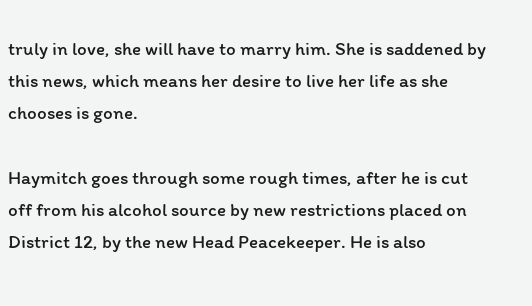truly in love, she will have to marry him. She is saddened by this news, which means her desire to live her life as she chooses is gone.

Haymitch goes through some rough times, after he is cut off from his alcohol source by new restrictions placed on District 12, by the new Head Peacekeeper. He is also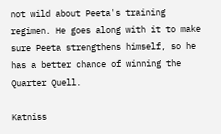not wild about Peeta's training regimen. He goes along with it to make sure Peeta strengthens himself, so he has a better chance of winning the Quarter Quell.

Katniss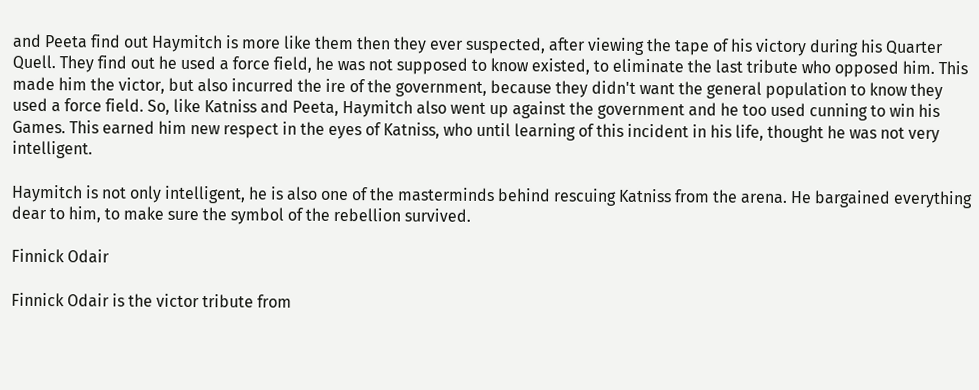and Peeta find out Haymitch is more like them then they ever suspected, after viewing the tape of his victory during his Quarter Quell. They find out he used a force field, he was not supposed to know existed, to eliminate the last tribute who opposed him. This made him the victor, but also incurred the ire of the government, because they didn't want the general population to know they used a force field. So, like Katniss and Peeta, Haymitch also went up against the government and he too used cunning to win his Games. This earned him new respect in the eyes of Katniss, who until learning of this incident in his life, thought he was not very intelligent.

Haymitch is not only intelligent, he is also one of the masterminds behind rescuing Katniss from the arena. He bargained everything dear to him, to make sure the symbol of the rebellion survived.

Finnick Odair

Finnick Odair is the victor tribute from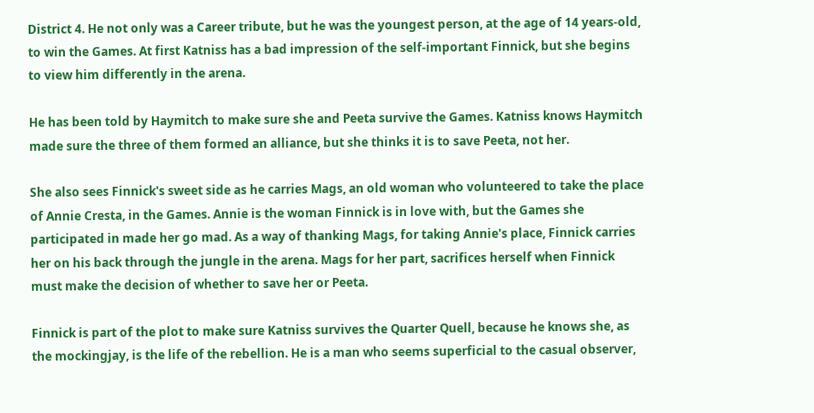District 4. He not only was a Career tribute, but he was the youngest person, at the age of 14 years-old, to win the Games. At first Katniss has a bad impression of the self-important Finnick, but she begins to view him differently in the arena.

He has been told by Haymitch to make sure she and Peeta survive the Games. Katniss knows Haymitch made sure the three of them formed an alliance, but she thinks it is to save Peeta, not her.

She also sees Finnick's sweet side as he carries Mags, an old woman who volunteered to take the place of Annie Cresta, in the Games. Annie is the woman Finnick is in love with, but the Games she participated in made her go mad. As a way of thanking Mags, for taking Annie's place, Finnick carries her on his back through the jungle in the arena. Mags for her part, sacrifices herself when Finnick must make the decision of whether to save her or Peeta.

Finnick is part of the plot to make sure Katniss survives the Quarter Quell, because he knows she, as the mockingjay, is the life of the rebellion. He is a man who seems superficial to the casual observer,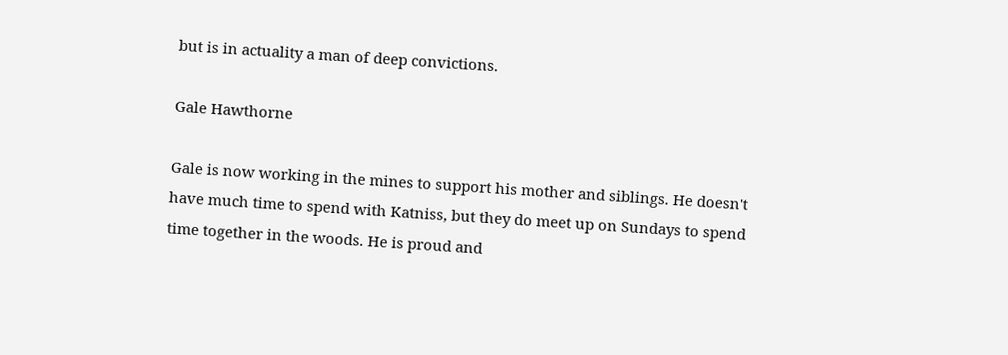but is in actuality a man of deep convictions.

Gale Hawthorne

Gale is now working in the mines to support his mother and siblings. He doesn't have much time to spend with Katniss, but they do meet up on Sundays to spend time together in the woods. He is proud and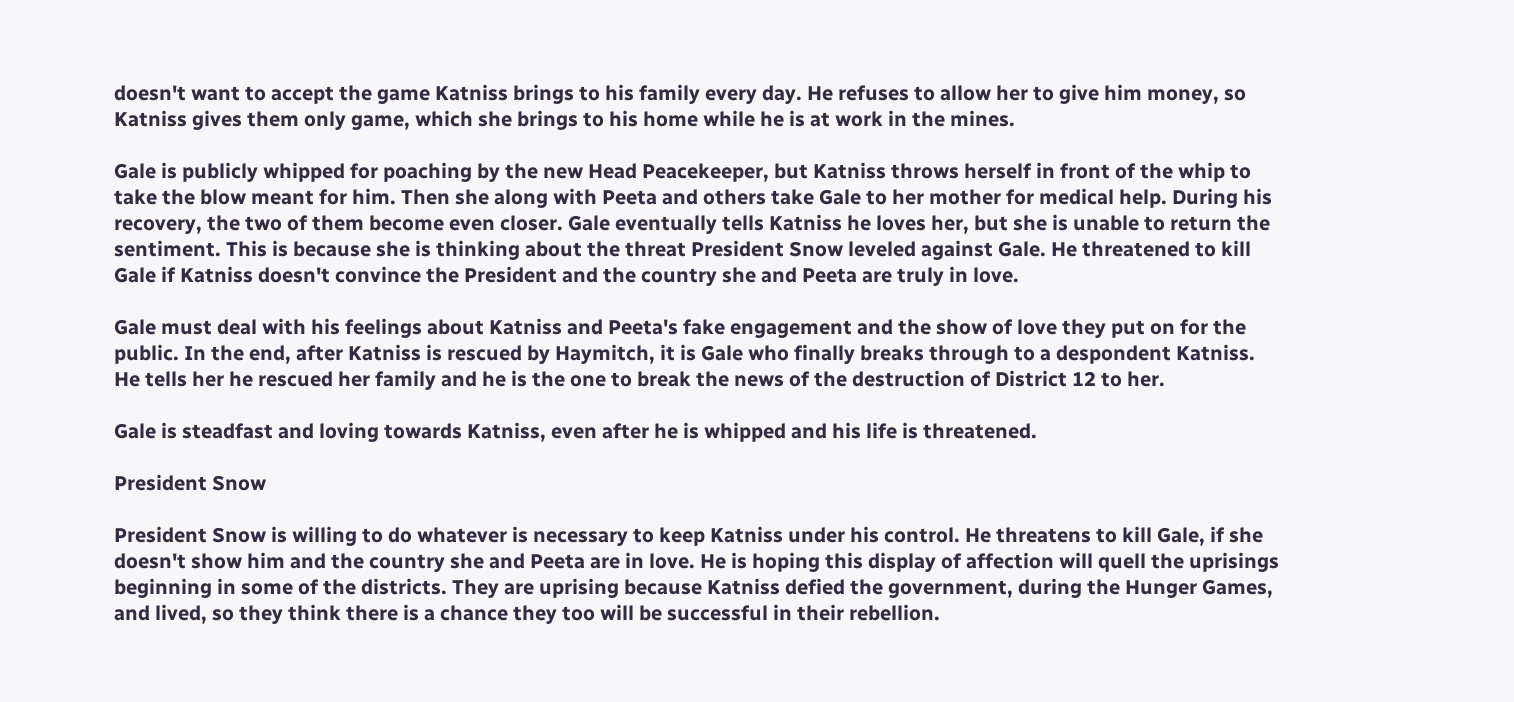doesn't want to accept the game Katniss brings to his family every day. He refuses to allow her to give him money, so Katniss gives them only game, which she brings to his home while he is at work in the mines.

Gale is publicly whipped for poaching by the new Head Peacekeeper, but Katniss throws herself in front of the whip to take the blow meant for him. Then she along with Peeta and others take Gale to her mother for medical help. During his recovery, the two of them become even closer. Gale eventually tells Katniss he loves her, but she is unable to return the sentiment. This is because she is thinking about the threat President Snow leveled against Gale. He threatened to kill Gale if Katniss doesn't convince the President and the country she and Peeta are truly in love.

Gale must deal with his feelings about Katniss and Peeta's fake engagement and the show of love they put on for the public. In the end, after Katniss is rescued by Haymitch, it is Gale who finally breaks through to a despondent Katniss. He tells her he rescued her family and he is the one to break the news of the destruction of District 12 to her.

Gale is steadfast and loving towards Katniss, even after he is whipped and his life is threatened.

President Snow

President Snow is willing to do whatever is necessary to keep Katniss under his control. He threatens to kill Gale, if she doesn't show him and the country she and Peeta are in love. He is hoping this display of affection will quell the uprisings beginning in some of the districts. They are uprising because Katniss defied the government, during the Hunger Games, and lived, so they think there is a chance they too will be successful in their rebellion.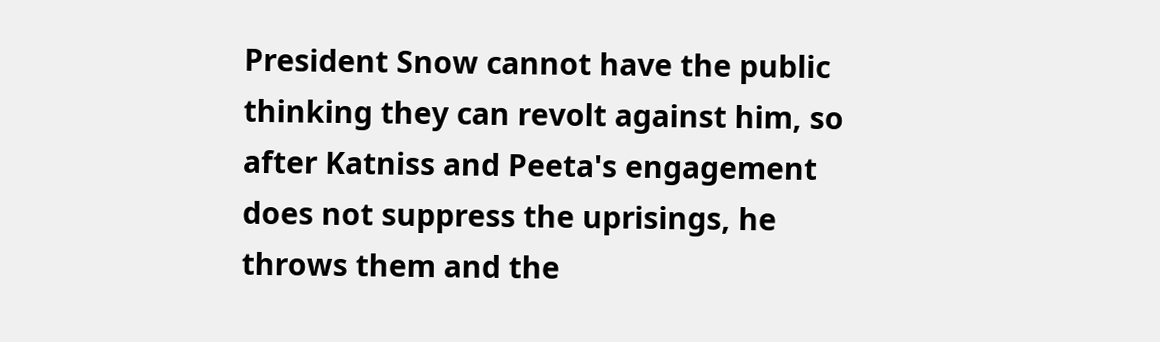President Snow cannot have the public thinking they can revolt against him, so after Katniss and Peeta's engagement does not suppress the uprisings, he throws them and the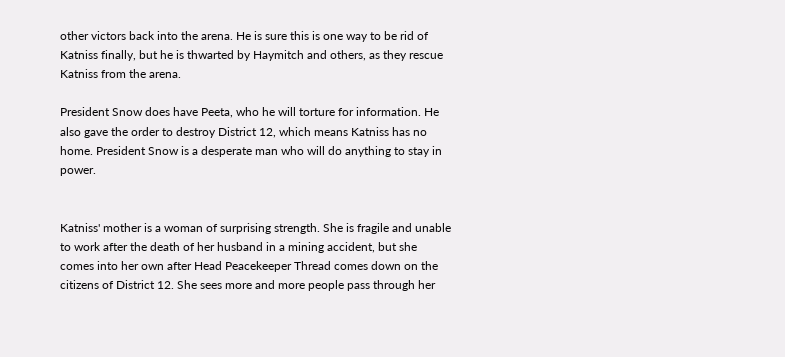other victors back into the arena. He is sure this is one way to be rid of Katniss finally, but he is thwarted by Haymitch and others, as they rescue Katniss from the arena.

President Snow does have Peeta, who he will torture for information. He also gave the order to destroy District 12, which means Katniss has no home. President Snow is a desperate man who will do anything to stay in power.


Katniss' mother is a woman of surprising strength. She is fragile and unable to work after the death of her husband in a mining accident, but she comes into her own after Head Peacekeeper Thread comes down on the citizens of District 12. She sees more and more people pass through her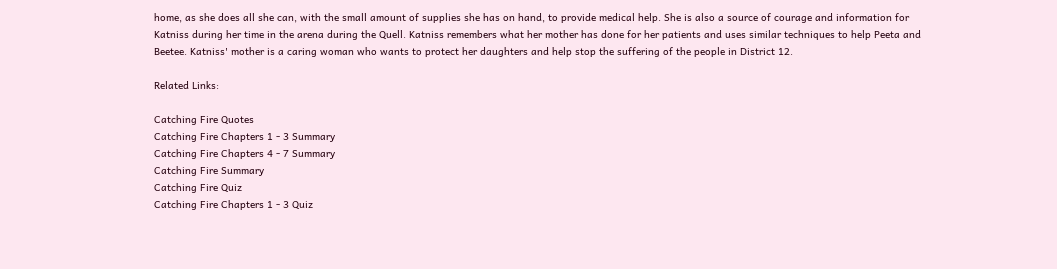home, as she does all she can, with the small amount of supplies she has on hand, to provide medical help. She is also a source of courage and information for Katniss during her time in the arena during the Quell. Katniss remembers what her mother has done for her patients and uses similar techniques to help Peeta and Beetee. Katniss' mother is a caring woman who wants to protect her daughters and help stop the suffering of the people in District 12.

Related Links:

Catching Fire Quotes
Catching Fire Chapters 1 - 3 Summary
Catching Fire Chapters 4 - 7 Summary
Catching Fire Summary
Catching Fire Quiz
Catching Fire Chapters 1 - 3 Quiz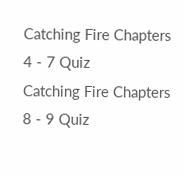Catching Fire Chapters 4 - 7 Quiz
Catching Fire Chapters 8 - 9 Quiz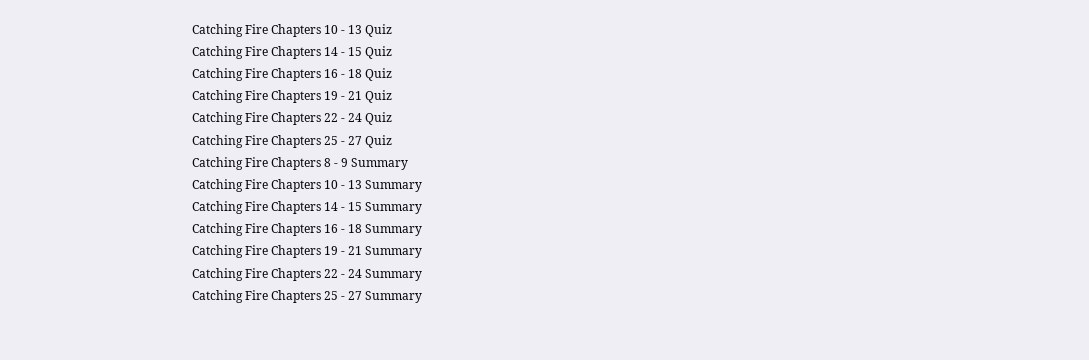Catching Fire Chapters 10 - 13 Quiz
Catching Fire Chapters 14 - 15 Quiz
Catching Fire Chapters 16 - 18 Quiz
Catching Fire Chapters 19 - 21 Quiz
Catching Fire Chapters 22 - 24 Quiz
Catching Fire Chapters 25 - 27 Quiz
Catching Fire Chapters 8 - 9 Summary
Catching Fire Chapters 10 - 13 Summary
Catching Fire Chapters 14 - 15 Summary
Catching Fire Chapters 16 - 18 Summary
Catching Fire Chapters 19 - 21 Summary
Catching Fire Chapters 22 - 24 Summary
Catching Fire Chapters 25 - 27 Summary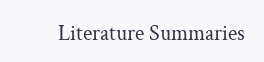Literature Summaries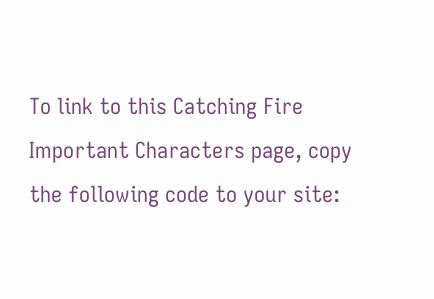To link to this Catching Fire Important Characters page, copy the following code to your site: